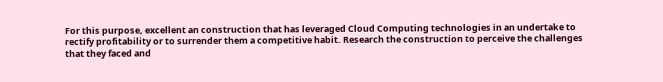For this purpose, excellent an construction that has leveraged Cloud Computing technologies in an undertake to rectify profitability or to surrender them a competitive habit. Research the construction to perceive the challenges that they faced and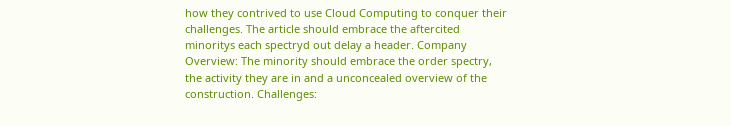how they contrived to use Cloud Computing to conquer their challenges. The article should embrace the aftercited minoritys each spectryd out delay a header. Company Overview: The minority should embrace the order spectry, the activity they are in and a unconcealed overview of the construction. Challenges: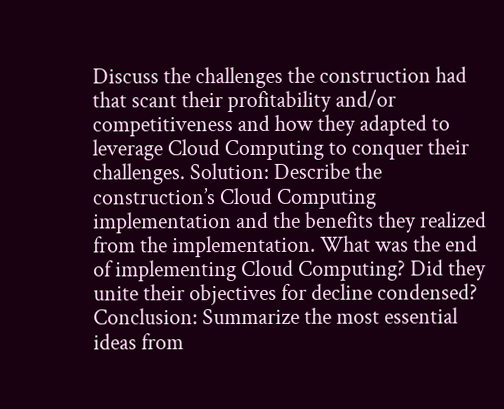Discuss the challenges the construction had that scant their profitability and/or competitiveness and how they adapted to leverage Cloud Computing to conquer their challenges. Solution: Describe the construction’s Cloud Computing implementation and the benefits they realized from the implementation. What was the end of implementing Cloud Computing? Did they unite their objectives for decline condensed? Conclusion: Summarize the most essential ideas from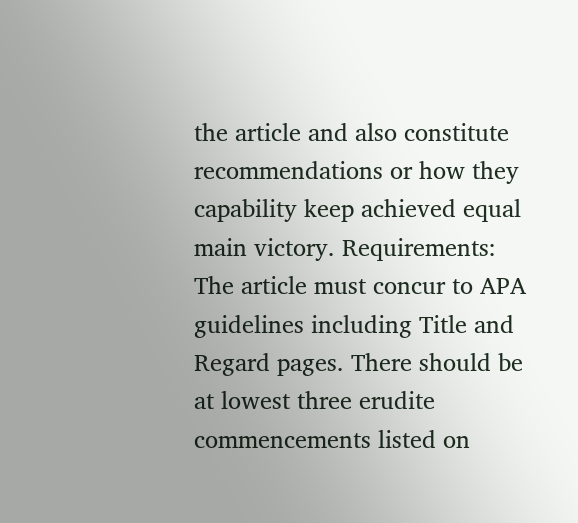the article and also constitute recommendations or how they capability keep achieved equal main victory. Requirements: The article must concur to APA guidelines including Title and Regard pages. There should be at lowest three erudite commencements listed on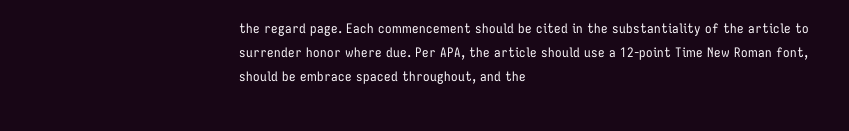the regard page. Each commencement should be cited in the substantiality of the article to surrender honor where due. Per APA, the article should use a 12-point Time New Roman font, should be embrace spaced throughout, and the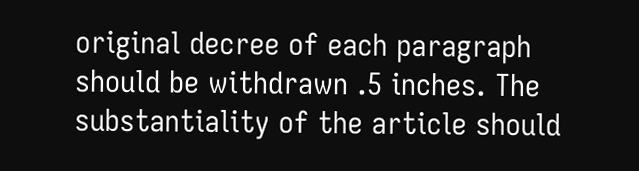original decree of each paragraph should be withdrawn .5 inches. The substantiality of the article should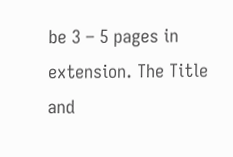be 3 – 5 pages in extension. The Title and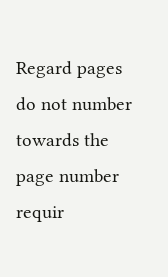Regard pages do not number towards the page number requir